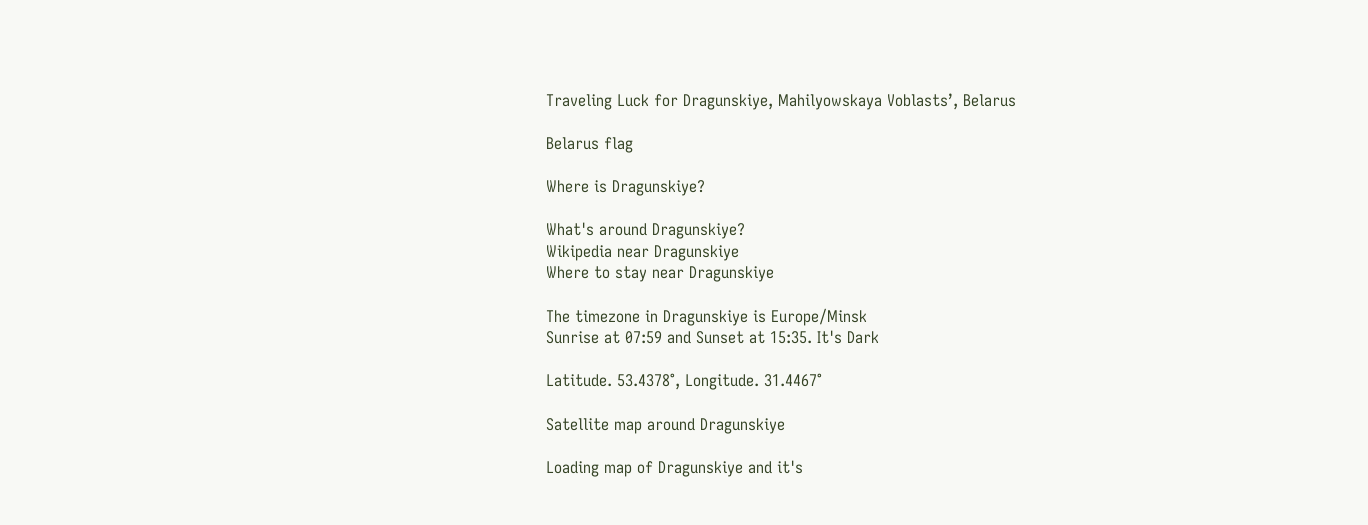Traveling Luck for Dragunskiye, Mahilyowskaya Voblastsʼ, Belarus

Belarus flag

Where is Dragunskiye?

What's around Dragunskiye?
Wikipedia near Dragunskiye
Where to stay near Dragunskiye

The timezone in Dragunskiye is Europe/Minsk
Sunrise at 07:59 and Sunset at 15:35. It's Dark

Latitude. 53.4378°, Longitude. 31.4467°

Satellite map around Dragunskiye

Loading map of Dragunskiye and it's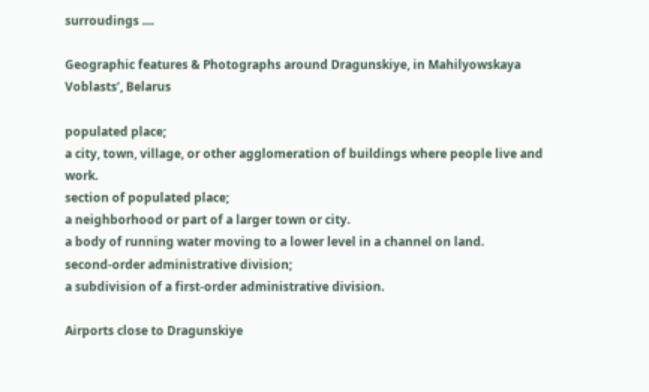surroudings ....

Geographic features & Photographs around Dragunskiye, in Mahilyowskaya Voblastsʼ, Belarus

populated place;
a city, town, village, or other agglomeration of buildings where people live and work.
section of populated place;
a neighborhood or part of a larger town or city.
a body of running water moving to a lower level in a channel on land.
second-order administrative division;
a subdivision of a first-order administrative division.

Airports close to Dragunskiye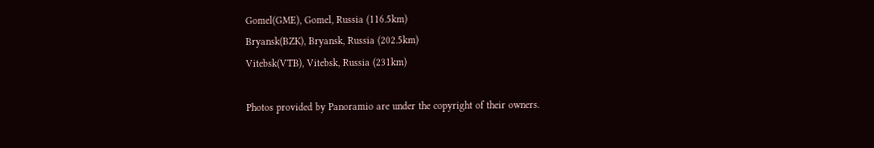Gomel(GME), Gomel, Russia (116.5km)
Bryansk(BZK), Bryansk, Russia (202.5km)
Vitebsk(VTB), Vitebsk, Russia (231km)

Photos provided by Panoramio are under the copyright of their owners.